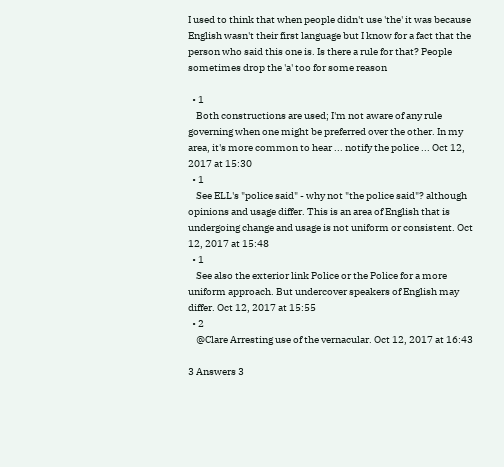I used to think that when people didn't use 'the' it was because English wasn't their first language but I know for a fact that the person who said this one is. Is there a rule for that? People sometimes drop the 'a' too for some reason

  • 1
    Both constructions are used; I'm not aware of any rule governing when one might be preferred over the other. In my area, it's more common to hear ... notify the police ... Oct 12, 2017 at 15:30
  • 1
    See ELL's "police said" - why not "the police said"? although opinions and usage differ. This is an area of English that is undergoing change and usage is not uniform or consistent. Oct 12, 2017 at 15:48
  • 1
    See also the exterior link Police or the Police for a more uniform approach. But undercover speakers of English may differ. Oct 12, 2017 at 15:55
  • 2
    @Clare Arresting use of the vernacular. Oct 12, 2017 at 16:43

3 Answers 3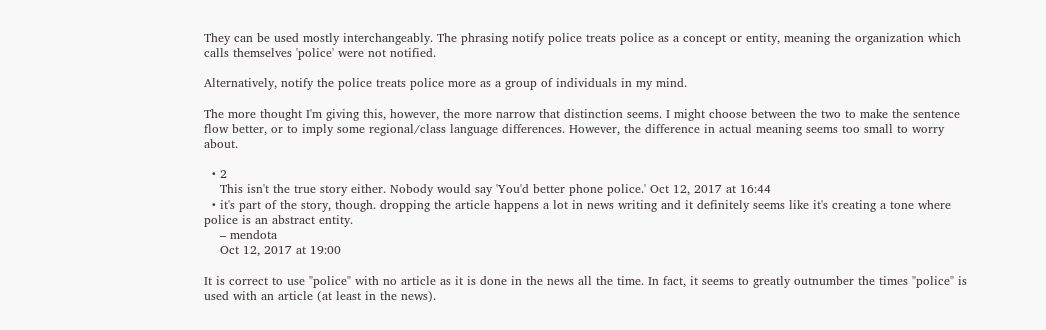They can be used mostly interchangeably. The phrasing notify police treats police as a concept or entity, meaning the organization which calls themselves 'police' were not notified.

Alternatively, notify the police treats police more as a group of individuals in my mind.

The more thought I'm giving this, however, the more narrow that distinction seems. I might choose between the two to make the sentence flow better, or to imply some regional/class language differences. However, the difference in actual meaning seems too small to worry about.

  • 2
    This isn't the true story either. Nobody would say 'You'd better phone police.' Oct 12, 2017 at 16:44
  • it's part of the story, though. dropping the article happens a lot in news writing and it definitely seems like it's creating a tone where police is an abstract entity.
    – mendota
    Oct 12, 2017 at 19:00

It is correct to use "police" with no article as it is done in the news all the time. In fact, it seems to greatly outnumber the times "police" is used with an article (at least in the news).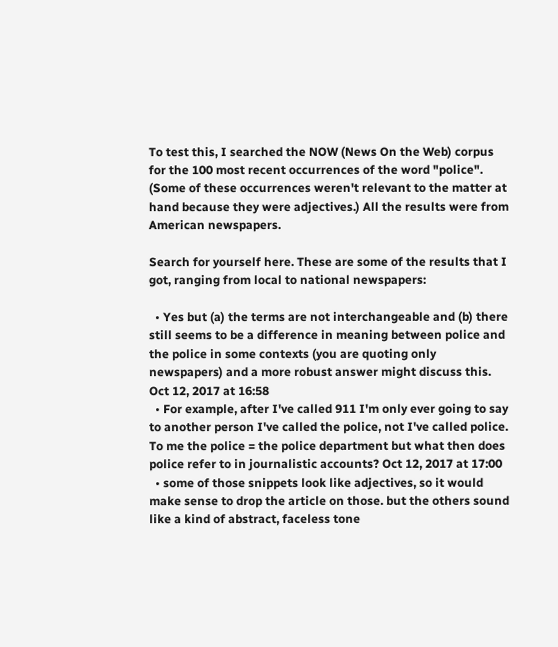To test this, I searched the NOW (News On the Web) corpus for the 100 most recent occurrences of the word "police". (Some of these occurrences weren't relevant to the matter at hand because they were adjectives.) All the results were from American newspapers.

Search for yourself here. These are some of the results that I got, ranging from local to national newspapers:

  • Yes but (a) the terms are not interchangeable and (b) there still seems to be a difference in meaning between police and the police in some contexts (you are quoting only newspapers) and a more robust answer might discuss this. Oct 12, 2017 at 16:58
  • For example, after I've called 911 I'm only ever going to say to another person I've called the police, not I've called police. To me the police = the police department but what then does police refer to in journalistic accounts? Oct 12, 2017 at 17:00
  • some of those snippets look like adjectives, so it would make sense to drop the article on those. but the others sound like a kind of abstract, faceless tone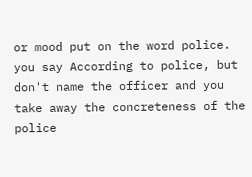or mood put on the word police. you say According to police, but don't name the officer and you take away the concreteness of the police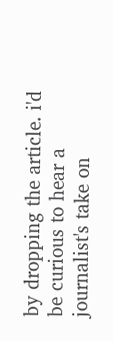by dropping the article. i'd be curious to hear a journalist's take on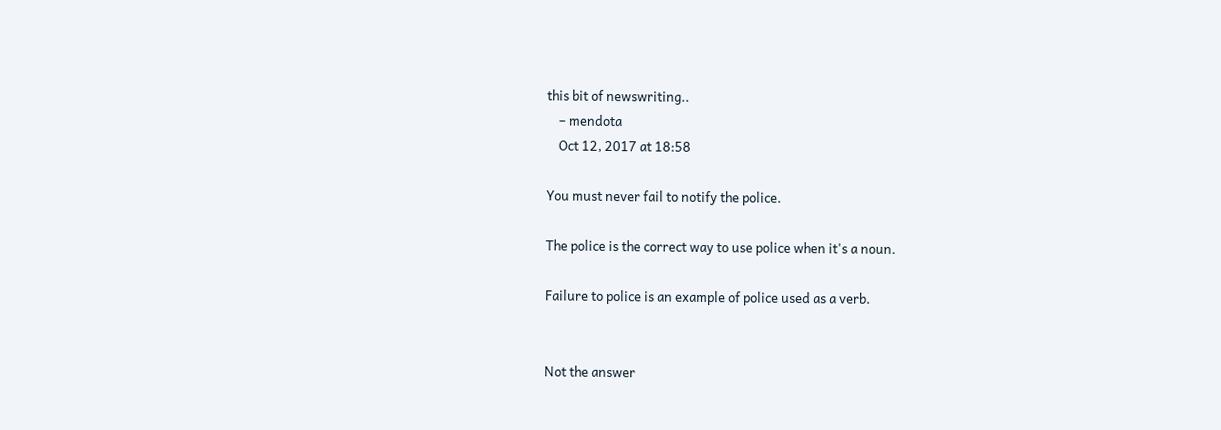this bit of newswriting..
    – mendota
    Oct 12, 2017 at 18:58

You must never fail to notify the police.

The police is the correct way to use police when it's a noun.

Failure to police is an example of police used as a verb.


Not the answer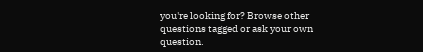you're looking for? Browse other questions tagged or ask your own question.